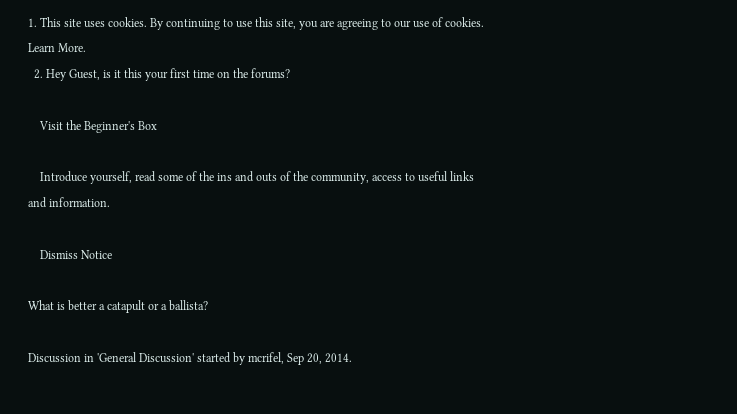1. This site uses cookies. By continuing to use this site, you are agreeing to our use of cookies. Learn More.
  2. Hey Guest, is it this your first time on the forums?

    Visit the Beginner's Box

    Introduce yourself, read some of the ins and outs of the community, access to useful links and information.

    Dismiss Notice

What is better a catapult or a ballista?

Discussion in 'General Discussion' started by mcrifel, Sep 20, 2014.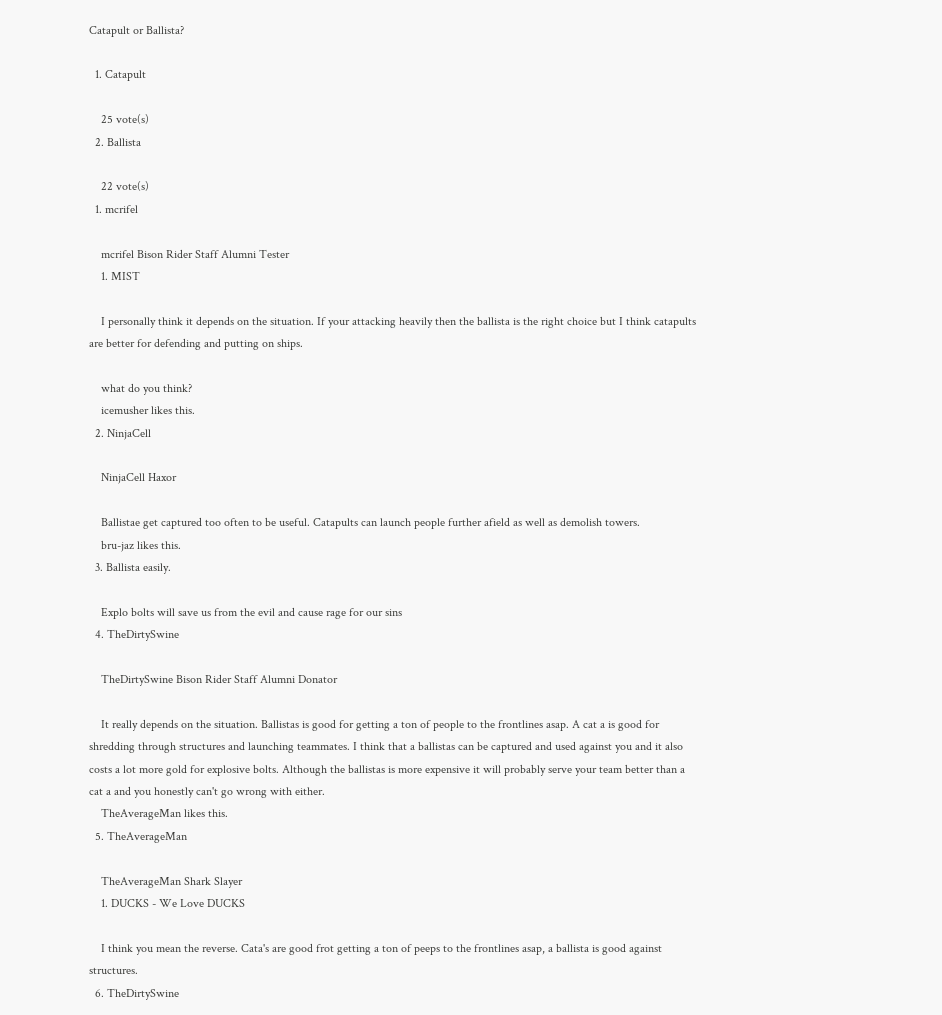Catapult or Ballista?

  1. Catapult

    25 vote(s)
  2. Ballista

    22 vote(s)
  1. mcrifel

    mcrifel Bison Rider Staff Alumni Tester
    1. MIST

    I personally think it depends on the situation. If your attacking heavily then the ballista is the right choice but I think catapults are better for defending and putting on ships.

    what do you think?
    icemusher likes this.
  2. NinjaCell

    NinjaCell Haxor

    Ballistae get captured too often to be useful. Catapults can launch people further afield as well as demolish towers.
    bru-jaz likes this.
  3. Ballista easily.

    Explo bolts will save us from the evil and cause rage for our sins
  4. TheDirtySwine

    TheDirtySwine Bison Rider Staff Alumni Donator

    It really depends on the situation. Ballistas is good for getting a ton of people to the frontlines asap. A cat a is good for shredding through structures and launching teammates. I think that a ballistas can be captured and used against you and it also costs a lot more gold for explosive bolts. Although the ballistas is more expensive it will probably serve your team better than a cat a and you honestly can't go wrong with either.
    TheAverageMan likes this.
  5. TheAverageMan

    TheAverageMan Shark Slayer
    1. DUCKS - We Love DUCKS

    I think you mean the reverse. Cata's are good frot getting a ton of peeps to the frontlines asap, a ballista is good against structures.
  6. TheDirtySwine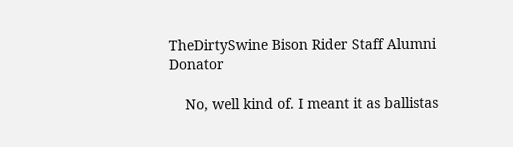TheDirtySwine Bison Rider Staff Alumni Donator

    No, well kind of. I meant it as ballistas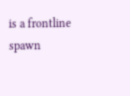is a frontline spawn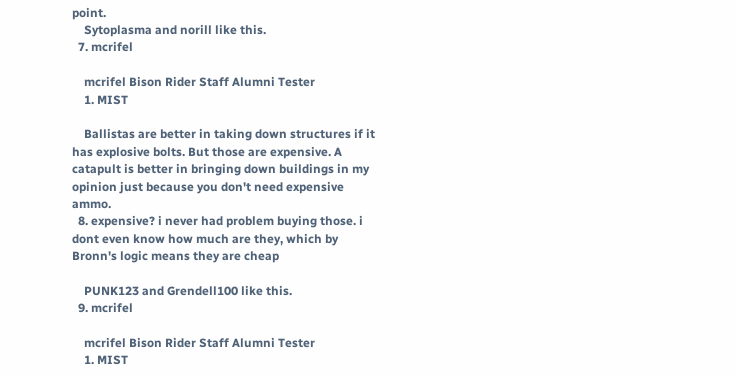point.
    Sytoplasma and norill like this.
  7. mcrifel

    mcrifel Bison Rider Staff Alumni Tester
    1. MIST

    Ballistas are better in taking down structures if it has explosive bolts. But those are expensive. A catapult is better in bringing down buildings in my opinion just because you don't need expensive ammo.
  8. expensive? i never had problem buying those. i dont even know how much are they, which by Bronn's logic means they are cheap

    PUNK123 and Grendell100 like this.
  9. mcrifel

    mcrifel Bison Rider Staff Alumni Tester
    1. MIST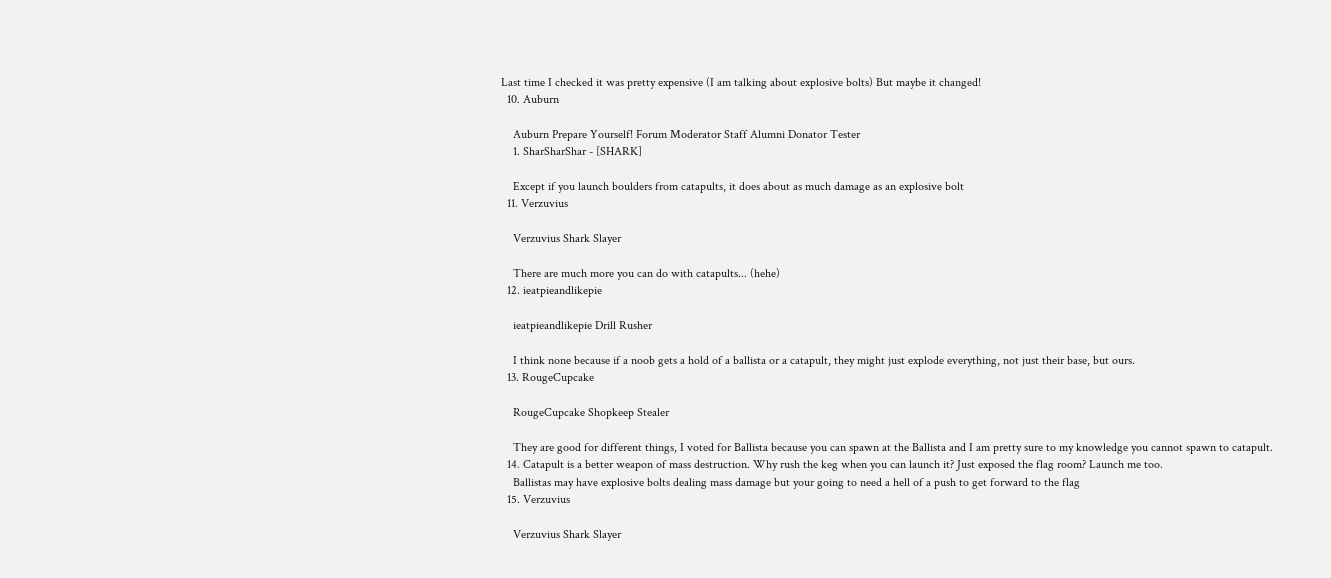Last time I checked it was pretty expensive (I am talking about explosive bolts) But maybe it changed!
  10. Auburn

    Auburn Prepare Yourself! Forum Moderator Staff Alumni Donator Tester
    1. SharSharShar - [SHARK]

    Except if you launch boulders from catapults, it does about as much damage as an explosive bolt
  11. Verzuvius

    Verzuvius Shark Slayer

    There are much more you can do with catapults... (hehe)
  12. ieatpieandlikepie

    ieatpieandlikepie Drill Rusher

    I think none because if a noob gets a hold of a ballista or a catapult, they might just explode everything, not just their base, but ours.
  13. RougeCupcake

    RougeCupcake Shopkeep Stealer

    They are good for different things, I voted for Ballista because you can spawn at the Ballista and I am pretty sure to my knowledge you cannot spawn to catapult.
  14. Catapult is a better weapon of mass destruction. Why rush the keg when you can launch it? Just exposed the flag room? Launch me too.
    Ballistas may have explosive bolts dealing mass damage but your going to need a hell of a push to get forward to the flag
  15. Verzuvius

    Verzuvius Shark Slayer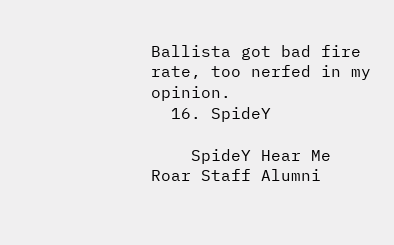Ballista got bad fire rate, too nerfed in my opinion.
  16. SpideY

    SpideY Hear Me Roar Staff Alumni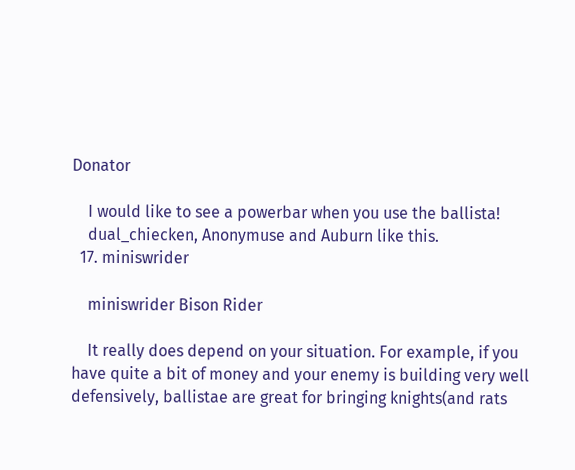Donator

    I would like to see a powerbar when you use the ballista!
    dual_chiecken, Anonymuse and Auburn like this.
  17. miniswrider

    miniswrider Bison Rider

    It really does depend on your situation. For example, if you have quite a bit of money and your enemy is building very well defensively, ballistae are great for bringing knights(and rats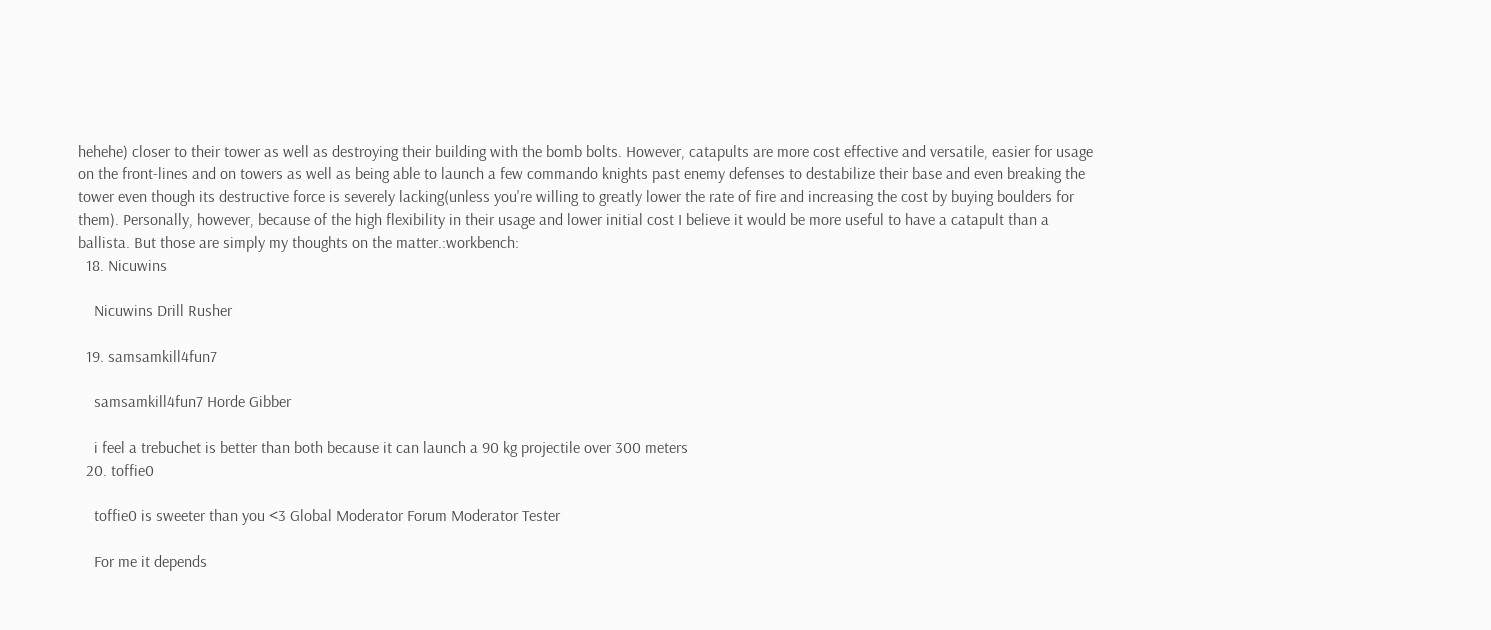hehehe) closer to their tower as well as destroying their building with the bomb bolts. However, catapults are more cost effective and versatile, easier for usage on the front-lines and on towers as well as being able to launch a few commando knights past enemy defenses to destabilize their base and even breaking the tower even though its destructive force is severely lacking(unless you're willing to greatly lower the rate of fire and increasing the cost by buying boulders for them). Personally, however, because of the high flexibility in their usage and lower initial cost I believe it would be more useful to have a catapult than a ballista. But those are simply my thoughts on the matter.:workbench:
  18. Nicuwins

    Nicuwins Drill Rusher

  19. samsamkill4fun7

    samsamkill4fun7 Horde Gibber

    i feel a trebuchet is better than both because it can launch a 90 kg projectile over 300 meters
  20. toffie0

    toffie0 is sweeter than you <3 Global Moderator Forum Moderator Tester

    For me it depends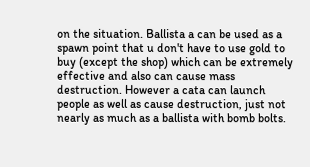on the situation. Ballista a can be used as a spawn point that u don't have to use gold to buy (except the shop) which can be extremely effective and also can cause mass destruction. However a cata can launch people as well as cause destruction, just not nearly as much as a ballista with bomb bolts.